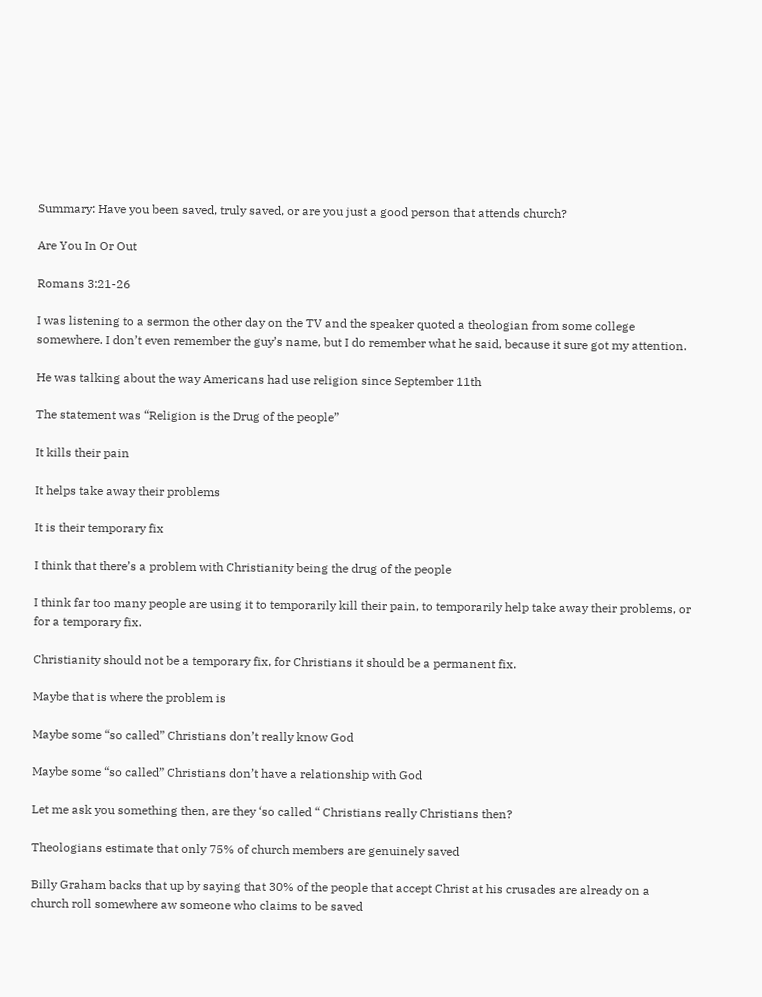Summary: Have you been saved, truly saved, or are you just a good person that attends church?

Are You In Or Out

Romans 3:21-26

I was listening to a sermon the other day on the TV and the speaker quoted a theologian from some college somewhere. I don’t even remember the guy’s name, but I do remember what he said, because it sure got my attention.

He was talking about the way Americans had use religion since September 11th

The statement was “Religion is the Drug of the people”

It kills their pain

It helps take away their problems

It is their temporary fix

I think that there’s a problem with Christianity being the drug of the people

I think far too many people are using it to temporarily kill their pain, to temporarily help take away their problems, or for a temporary fix.

Christianity should not be a temporary fix, for Christians it should be a permanent fix.

Maybe that is where the problem is

Maybe some “so called” Christians don’t really know God

Maybe some “so called” Christians don’t have a relationship with God

Let me ask you something then, are they ‘so called “ Christians really Christians then?

Theologians estimate that only 75% of church members are genuinely saved

Billy Graham backs that up by saying that 30% of the people that accept Christ at his crusades are already on a church roll somewhere aw someone who claims to be saved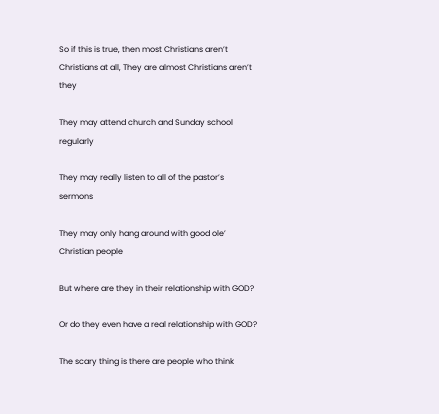So if this is true, then most Christians aren’t Christians at all, They are almost Christians aren’t they

They may attend church and Sunday school regularly

They may really listen to all of the pastor’s sermons

They may only hang around with good ole’ Christian people

But where are they in their relationship with GOD?

Or do they even have a real relationship with GOD?

The scary thing is there are people who think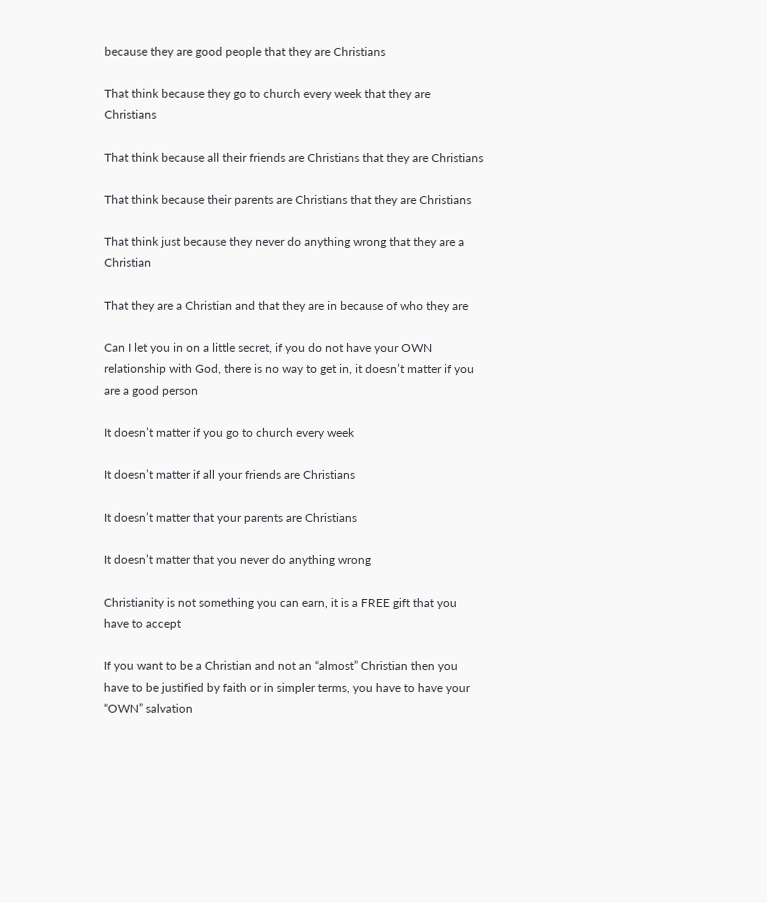because they are good people that they are Christians

That think because they go to church every week that they are Christians

That think because all their friends are Christians that they are Christians

That think because their parents are Christians that they are Christians

That think just because they never do anything wrong that they are a Christian

That they are a Christian and that they are in because of who they are

Can I let you in on a little secret, if you do not have your OWN relationship with God, there is no way to get in, it doesn’t matter if you are a good person

It doesn’t matter if you go to church every week

It doesn’t matter if all your friends are Christians

It doesn’t matter that your parents are Christians

It doesn’t matter that you never do anything wrong

Christianity is not something you can earn, it is a FREE gift that you have to accept

If you want to be a Christian and not an “almost” Christian then you have to be justified by faith or in simpler terms, you have to have your “OWN” salvation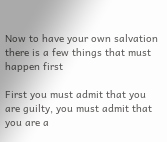Now to have your own salvation there is a few things that must happen first

First you must admit that you are guilty, you must admit that you are a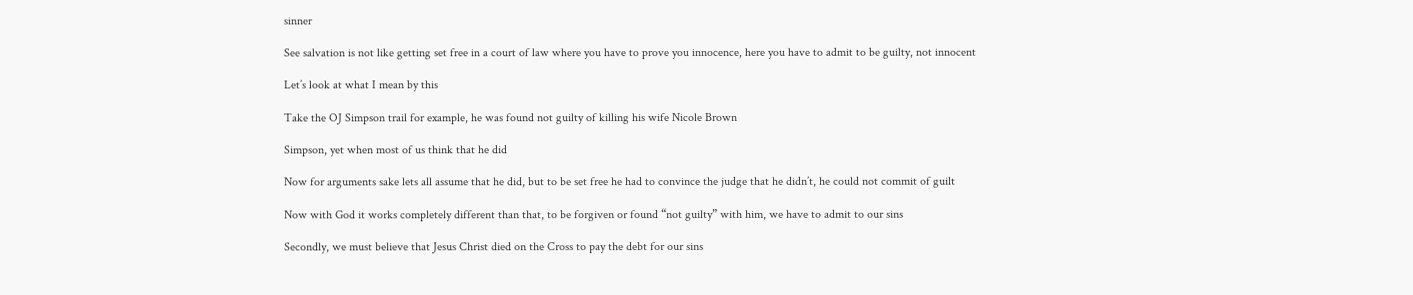sinner

See salvation is not like getting set free in a court of law where you have to prove you innocence, here you have to admit to be guilty, not innocent

Let’s look at what I mean by this

Take the OJ Simpson trail for example, he was found not guilty of killing his wife Nicole Brown

Simpson, yet when most of us think that he did

Now for arguments sake lets all assume that he did, but to be set free he had to convince the judge that he didn’t, he could not commit of guilt

Now with God it works completely different than that, to be forgiven or found “not guilty” with him, we have to admit to our sins

Secondly, we must believe that Jesus Christ died on the Cross to pay the debt for our sins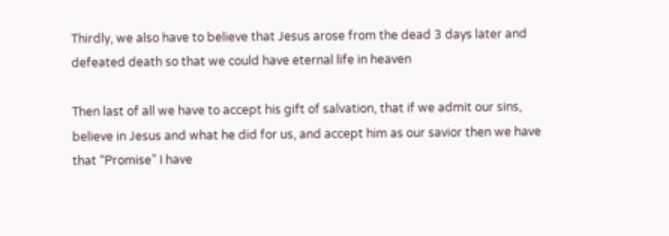Thirdly, we also have to believe that Jesus arose from the dead 3 days later and defeated death so that we could have eternal life in heaven

Then last of all we have to accept his gift of salvation, that if we admit our sins, believe in Jesus and what he did for us, and accept him as our savior then we have that “Promise” I have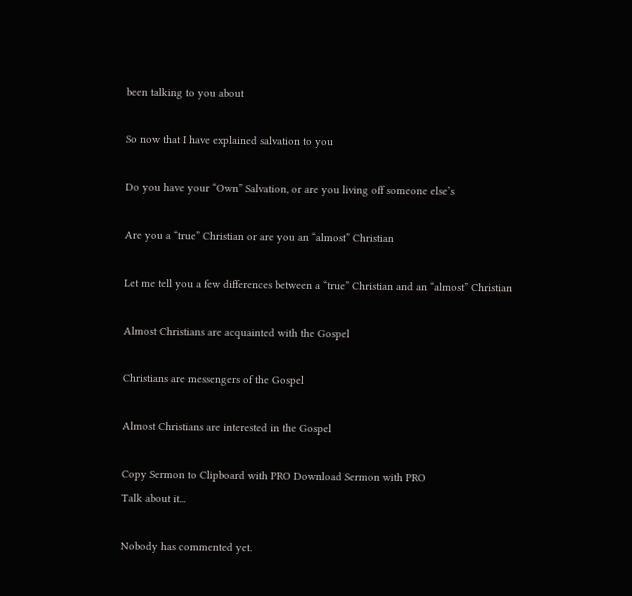been talking to you about

So now that I have explained salvation to you

Do you have your “Own” Salvation, or are you living off someone else’s

Are you a “true” Christian or are you an “almost” Christian

Let me tell you a few differences between a “true” Christian and an “almost” Christian

Almost Christians are acquainted with the Gospel

Christians are messengers of the Gospel

Almost Christians are interested in the Gospel

Copy Sermon to Clipboard with PRO Download Sermon with PRO
Talk about it...

Nobody has commented yet.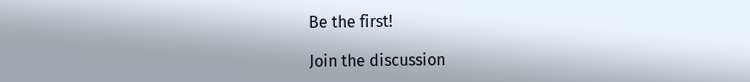Be the first!

Join the discussion